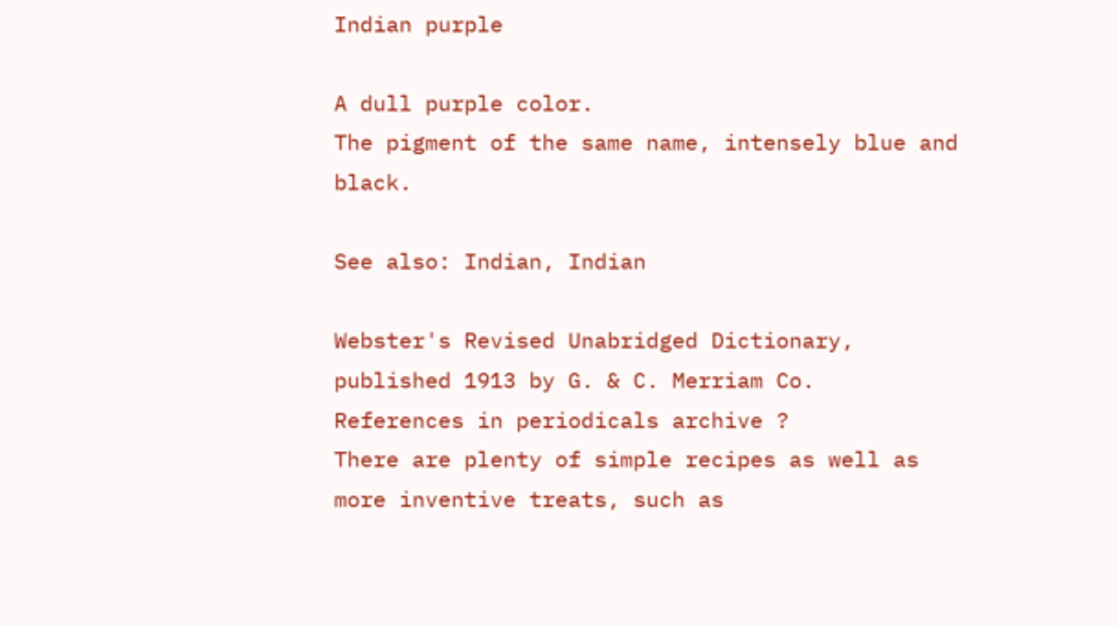Indian purple

A dull purple color.
The pigment of the same name, intensely blue and black.

See also: Indian, Indian

Webster's Revised Unabridged Dictionary, published 1913 by G. & C. Merriam Co.
References in periodicals archive ?
There are plenty of simple recipes as well as more inventive treats, such as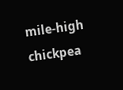mile-high chickpea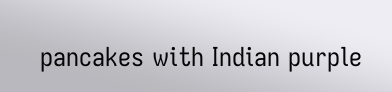pancakes with Indian purple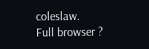coleslaw.
Full browser ?